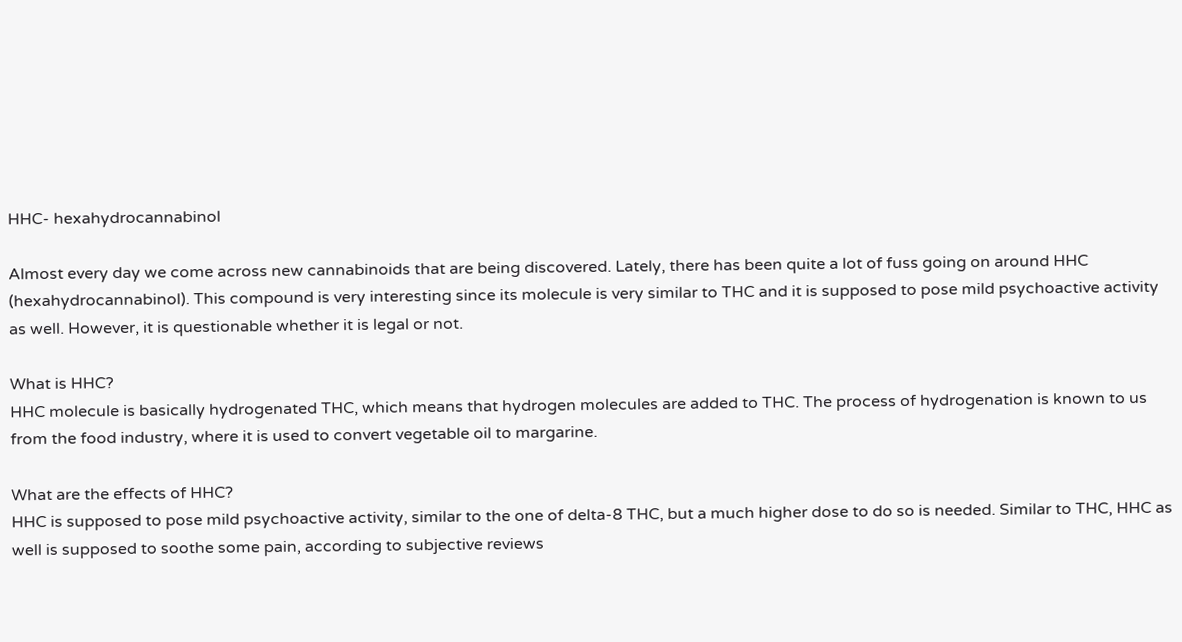HHC- hexahydrocannabinol

Almost every day we come across new cannabinoids that are being discovered. Lately, there has been quite a lot of fuss going on around HHC (hexahydrocannabinol). This compound is very interesting since its molecule is very similar to THC and it is supposed to pose mild psychoactive activity as well. However, it is questionable whether it is legal or not.

What is HHC?
HHC molecule is basically hydrogenated THC, which means that hydrogen molecules are added to THC. The process of hydrogenation is known to us from the food industry, where it is used to convert vegetable oil to margarine.

What are the effects of HHC?
HHC is supposed to pose mild psychoactive activity, similar to the one of delta-8 THC, but a much higher dose to do so is needed. Similar to THC, HHC as well is supposed to soothe some pain, according to subjective reviews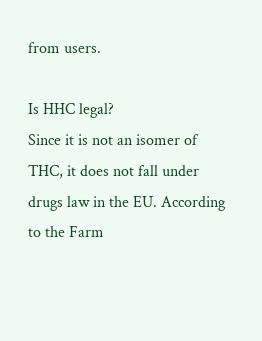from users.

Is HHC legal?
Since it is not an isomer of THC, it does not fall under drugs law in the EU. According to the Farm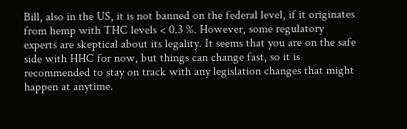Bill, also in the US, it is not banned on the federal level, if it originates from hemp with THC levels < 0.3 %. However, some regulatory experts are skeptical about its legality. It seems that you are on the safe side with HHC for now, but things can change fast, so it is recommended to stay on track with any legislation changes that might happen at anytime.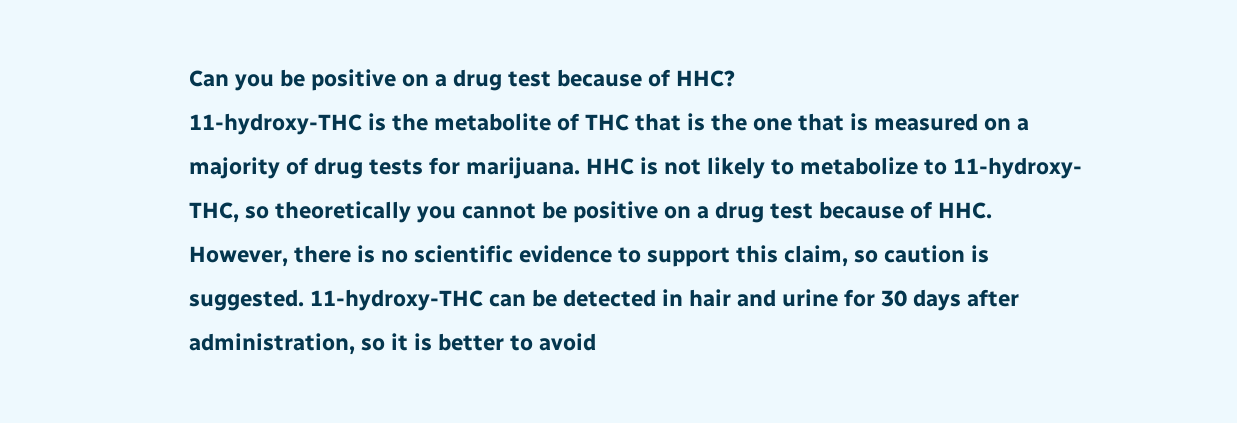Can you be positive on a drug test because of HHC?
11-hydroxy-THC is the metabolite of THC that is the one that is measured on a majority of drug tests for marijuana. HHC is not likely to metabolize to 11-hydroxy-THC, so theoretically you cannot be positive on a drug test because of HHC. However, there is no scientific evidence to support this claim, so caution is suggested. 11-hydroxy-THC can be detected in hair and urine for 30 days after administration, so it is better to avoid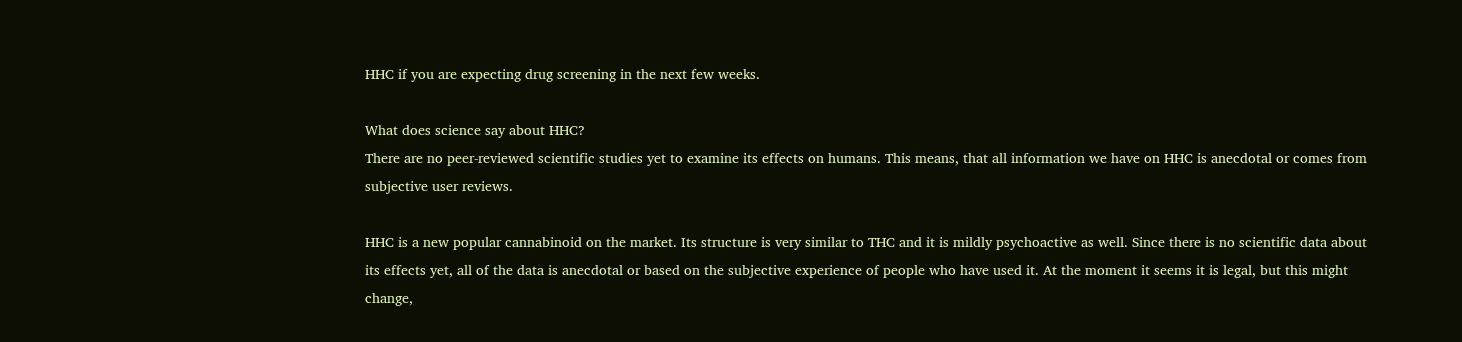HHC if you are expecting drug screening in the next few weeks.

What does science say about HHC?
There are no peer-reviewed scientific studies yet to examine its effects on humans. This means, that all information we have on HHC is anecdotal or comes from subjective user reviews.

HHC is a new popular cannabinoid on the market. Its structure is very similar to THC and it is mildly psychoactive as well. Since there is no scientific data about its effects yet, all of the data is anecdotal or based on the subjective experience of people who have used it. At the moment it seems it is legal, but this might change,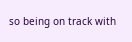so being on track with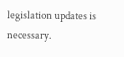legislation updates is necessary.